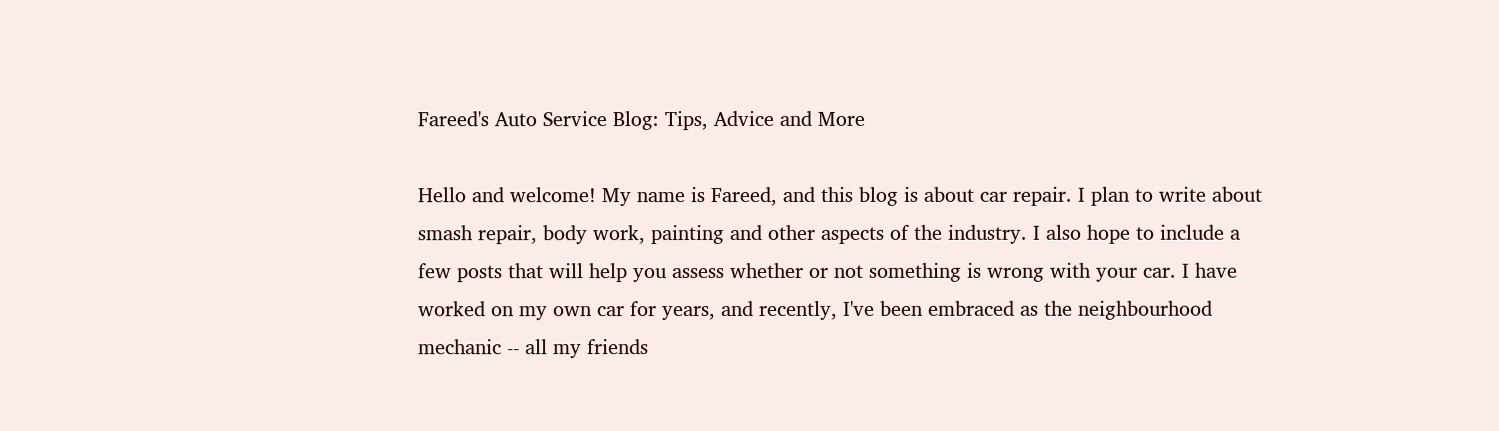Fareed's Auto Service Blog: Tips, Advice and More

Hello and welcome! My name is Fareed, and this blog is about car repair. I plan to write about smash repair, body work, painting and other aspects of the industry. I also hope to include a few posts that will help you assess whether or not something is wrong with your car. I have worked on my own car for years, and recently, I've been embraced as the neighbourhood mechanic -- all my friends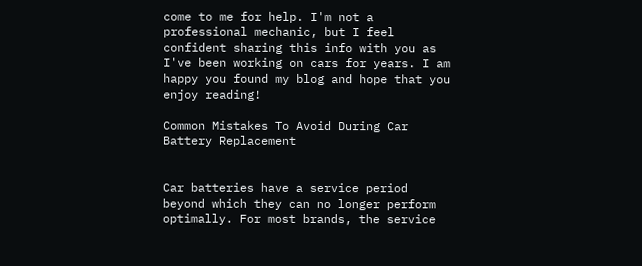come to me for help. I'm not a professional mechanic, but I feel confident sharing this info with you as I've been working on cars for years. I am happy you found my blog and hope that you enjoy reading!

Common Mistakes To Avoid During Car Battery Replacement


Car batteries have a service period beyond which they can no longer perform optimally. For most brands, the service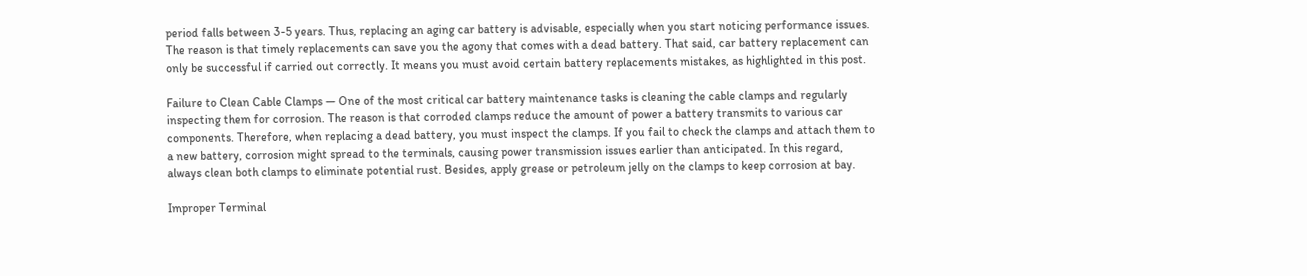period falls between 3-5 years. Thus, replacing an aging car battery is advisable, especially when you start noticing performance issues. The reason is that timely replacements can save you the agony that comes with a dead battery. That said, car battery replacement can only be successful if carried out correctly. It means you must avoid certain battery replacements mistakes, as highlighted in this post.

Failure to Clean Cable Clamps — One of the most critical car battery maintenance tasks is cleaning the cable clamps and regularly inspecting them for corrosion. The reason is that corroded clamps reduce the amount of power a battery transmits to various car components. Therefore, when replacing a dead battery, you must inspect the clamps. If you fail to check the clamps and attach them to a new battery, corrosion might spread to the terminals, causing power transmission issues earlier than anticipated. In this regard, always clean both clamps to eliminate potential rust. Besides, apply grease or petroleum jelly on the clamps to keep corrosion at bay.

Improper Terminal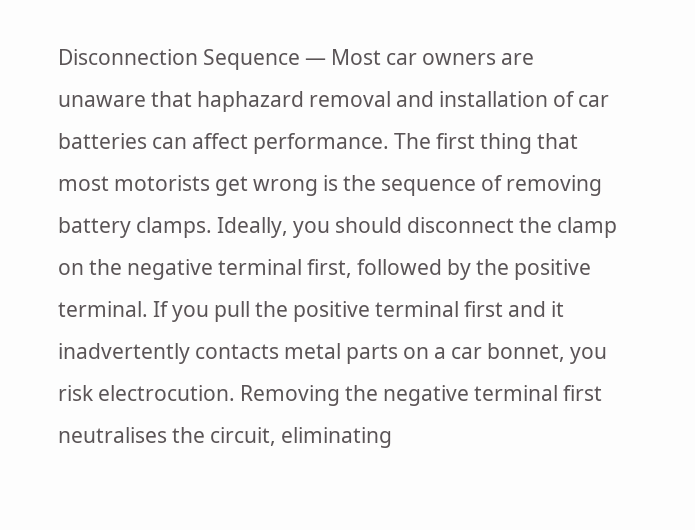Disconnection Sequence — Most car owners are unaware that haphazard removal and installation of car batteries can affect performance. The first thing that most motorists get wrong is the sequence of removing battery clamps. Ideally, you should disconnect the clamp on the negative terminal first, followed by the positive terminal. If you pull the positive terminal first and it inadvertently contacts metal parts on a car bonnet, you risk electrocution. Removing the negative terminal first neutralises the circuit, eliminating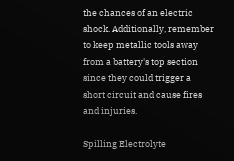the chances of an electric shock. Additionally, remember to keep metallic tools away from a battery's top section since they could trigger a short circuit and cause fires and injuries.

Spilling Electrolyte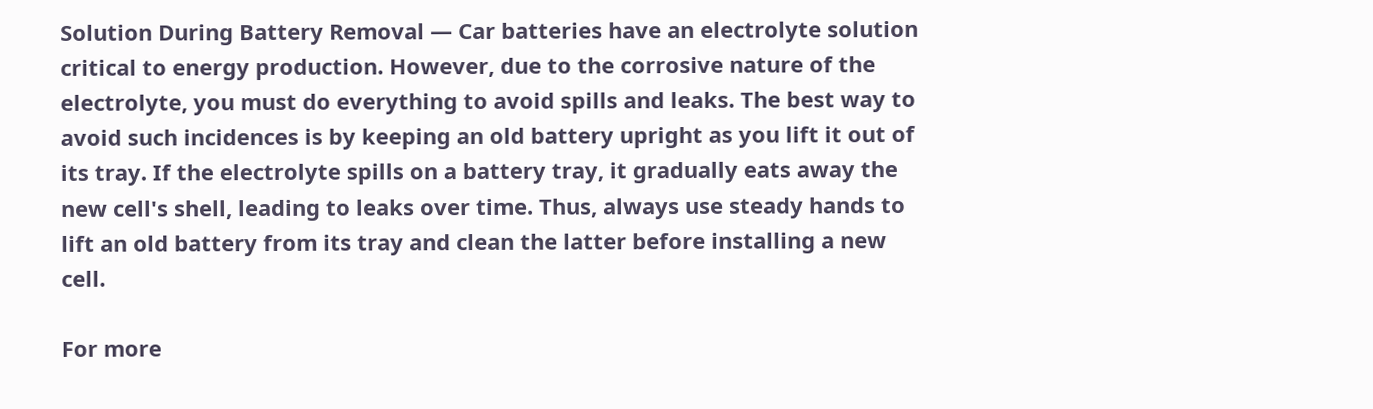Solution During Battery Removal — Car batteries have an electrolyte solution critical to energy production. However, due to the corrosive nature of the electrolyte, you must do everything to avoid spills and leaks. The best way to avoid such incidences is by keeping an old battery upright as you lift it out of its tray. If the electrolyte spills on a battery tray, it gradually eats away the new cell's shell, leading to leaks over time. Thus, always use steady hands to lift an old battery from its tray and clean the latter before installing a new cell.

For more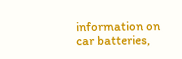information on car batteries,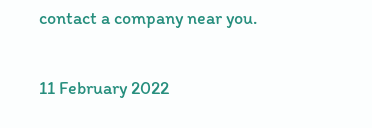contact a company near you.


11 February 2022